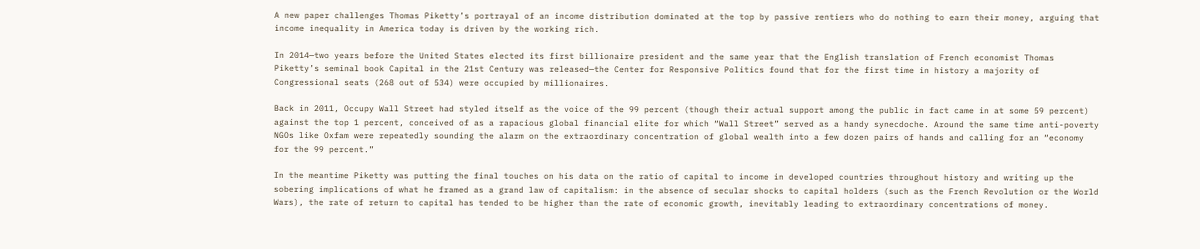A new paper challenges Thomas Piketty’s portrayal of an income distribution dominated at the top by passive rentiers who do nothing to earn their money, arguing that income inequality in America today is driven by the working rich.

In 2014—two years before the United States elected its first billionaire president and the same year that the English translation of French economist Thomas Piketty’s seminal book Capital in the 21st Century was released—the Center for Responsive Politics found that for the first time in history a majority of Congressional seats (268 out of 534) were occupied by millionaires.

Back in 2011, Occupy Wall Street had styled itself as the voice of the 99 percent (though their actual support among the public in fact came in at some 59 percent) against the top 1 percent, conceived of as a rapacious global financial elite for which “Wall Street” served as a handy synecdoche. Around the same time anti-poverty NGOs like Oxfam were repeatedly sounding the alarm on the extraordinary concentration of global wealth into a few dozen pairs of hands and calling for an “economy for the 99 percent.”

In the meantime Piketty was putting the final touches on his data on the ratio of capital to income in developed countries throughout history and writing up the sobering implications of what he framed as a grand law of capitalism: in the absence of secular shocks to capital holders (such as the French Revolution or the World Wars), the rate of return to capital has tended to be higher than the rate of economic growth, inevitably leading to extraordinary concentrations of money.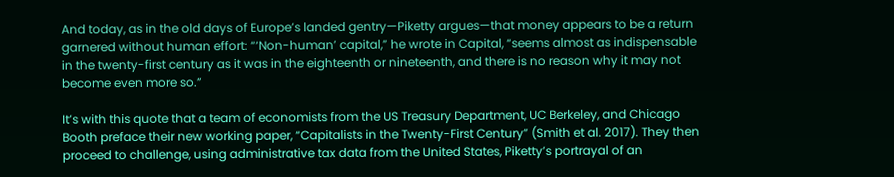And today, as in the old days of Europe’s landed gentry—Piketty argues—that money appears to be a return garnered without human effort: “‘Non-human’ capital,” he wrote in Capital, “seems almost as indispensable in the twenty-first century as it was in the eighteenth or nineteenth, and there is no reason why it may not become even more so.”

It’s with this quote that a team of economists from the US Treasury Department, UC Berkeley, and Chicago Booth preface their new working paper, “Capitalists in the Twenty-First Century” (Smith et al. 2017). They then proceed to challenge, using administrative tax data from the United States, Piketty’s portrayal of an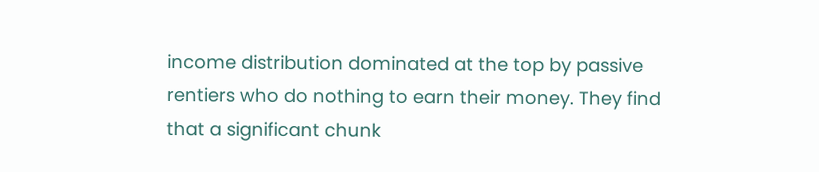income distribution dominated at the top by passive rentiers who do nothing to earn their money. They find that a significant chunk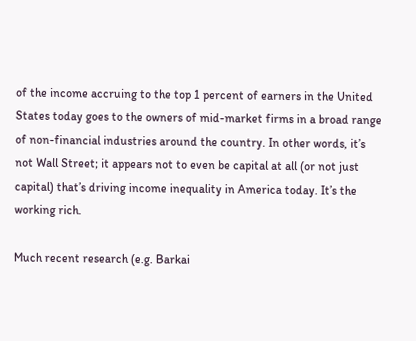of the income accruing to the top 1 percent of earners in the United States today goes to the owners of mid-market firms in a broad range of non-financial industries around the country. In other words, it’s not Wall Street; it appears not to even be capital at all (or not just capital) that’s driving income inequality in America today. It’s the working rich.

Much recent research (e.g. Barkai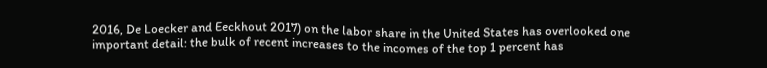2016, De Loecker and Eeckhout 2017) on the labor share in the United States has overlooked one important detail: the bulk of recent increases to the incomes of the top 1 percent has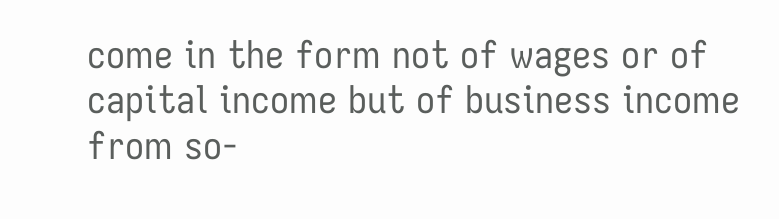come in the form not of wages or of capital income but of business income from so-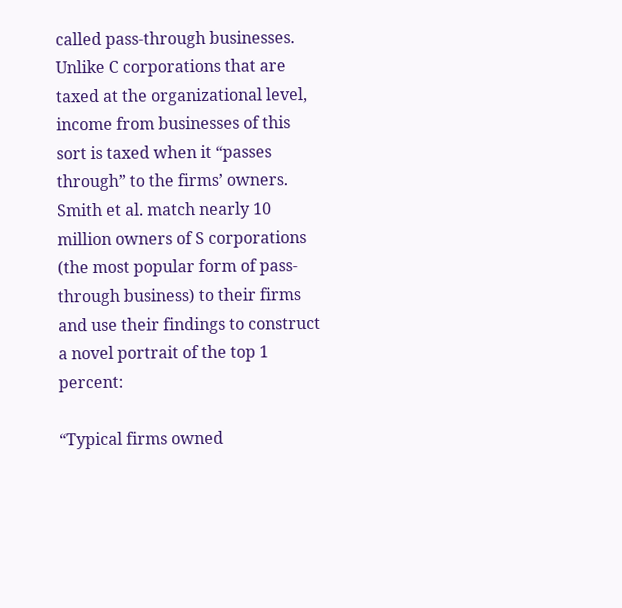called pass-through businesses. Unlike C corporations that are taxed at the organizational level, income from businesses of this sort is taxed when it “passes through” to the firms’ owners. Smith et al. match nearly 10 million owners of S corporations (the most popular form of pass-through business) to their firms and use their findings to construct a novel portrait of the top 1 percent:

“Typical firms owned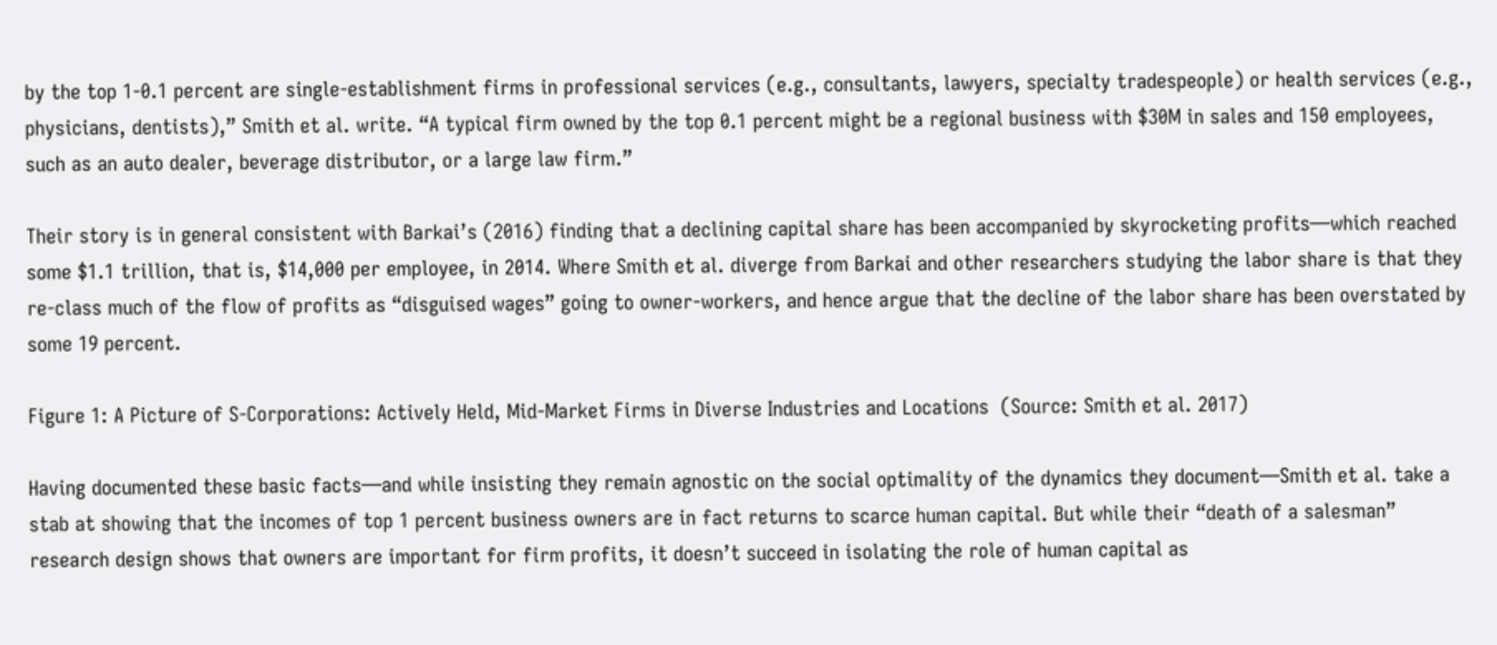by the top 1-0.1 percent are single-establishment firms in professional services (e.g., consultants, lawyers, specialty tradespeople) or health services (e.g., physicians, dentists),” Smith et al. write. “A typical firm owned by the top 0.1 percent might be a regional business with $30M in sales and 150 employees, such as an auto dealer, beverage distributor, or a large law firm.”

Their story is in general consistent with Barkai’s (2016) finding that a declining capital share has been accompanied by skyrocketing profits—which reached some $1.1 trillion, that is, $14,000 per employee, in 2014. Where Smith et al. diverge from Barkai and other researchers studying the labor share is that they re-class much of the flow of profits as “disguised wages” going to owner-workers, and hence argue that the decline of the labor share has been overstated by some 19 percent.

Figure 1: A Picture of S-Corporations: Actively Held, Mid-Market Firms in Diverse Industries and Locations  (Source: Smith et al. 2017)

Having documented these basic facts—and while insisting they remain agnostic on the social optimality of the dynamics they document—Smith et al. take a stab at showing that the incomes of top 1 percent business owners are in fact returns to scarce human capital. But while their “death of a salesman” research design shows that owners are important for firm profits, it doesn’t succeed in isolating the role of human capital as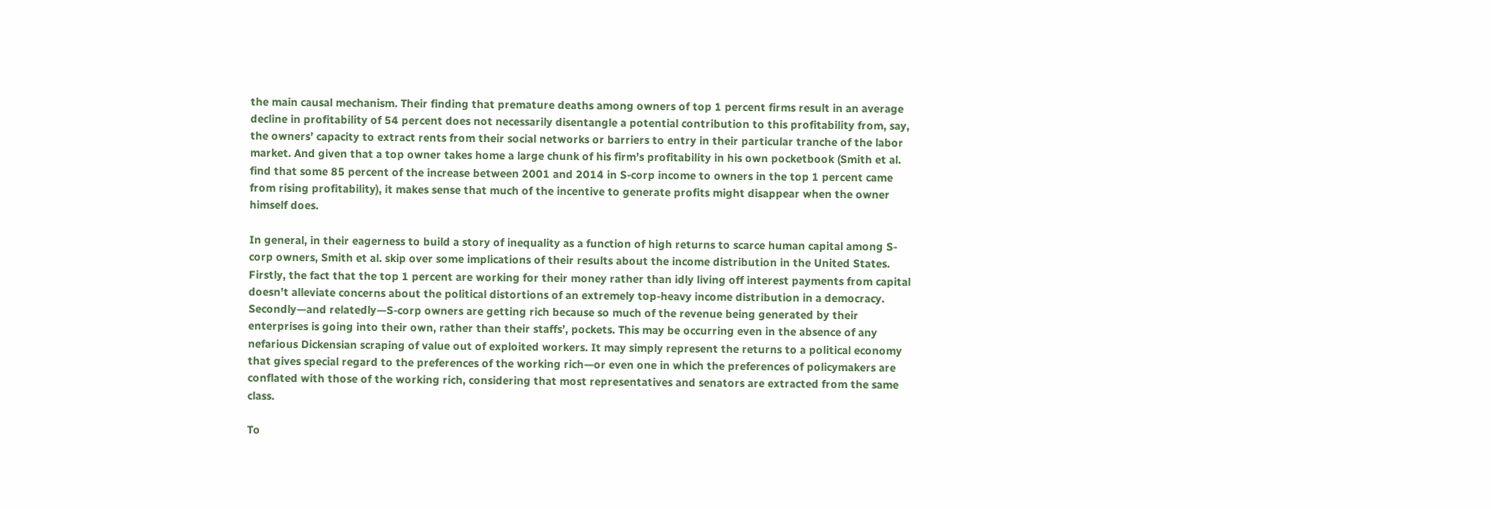the main causal mechanism. Their finding that premature deaths among owners of top 1 percent firms result in an average decline in profitability of 54 percent does not necessarily disentangle a potential contribution to this profitability from, say, the owners’ capacity to extract rents from their social networks or barriers to entry in their particular tranche of the labor market. And given that a top owner takes home a large chunk of his firm’s profitability in his own pocketbook (Smith et al. find that some 85 percent of the increase between 2001 and 2014 in S-corp income to owners in the top 1 percent came from rising profitability), it makes sense that much of the incentive to generate profits might disappear when the owner himself does.

In general, in their eagerness to build a story of inequality as a function of high returns to scarce human capital among S-corp owners, Smith et al. skip over some implications of their results about the income distribution in the United States. Firstly, the fact that the top 1 percent are working for their money rather than idly living off interest payments from capital doesn’t alleviate concerns about the political distortions of an extremely top-heavy income distribution in a democracy. Secondly—and relatedly—S-corp owners are getting rich because so much of the revenue being generated by their enterprises is going into their own, rather than their staffs’, pockets. This may be occurring even in the absence of any nefarious Dickensian scraping of value out of exploited workers. It may simply represent the returns to a political economy that gives special regard to the preferences of the working rich—or even one in which the preferences of policymakers are conflated with those of the working rich, considering that most representatives and senators are extracted from the same class.

To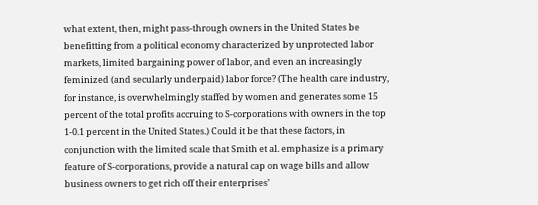what extent, then, might pass-through owners in the United States be benefitting from a political economy characterized by unprotected labor markets, limited bargaining power of labor, and even an increasingly feminized (and secularly underpaid) labor force? (The health care industry, for instance, is overwhelmingly staffed by women and generates some 15 percent of the total profits accruing to S-corporations with owners in the top 1-0.1 percent in the United States.) Could it be that these factors, in conjunction with the limited scale that Smith et al. emphasize is a primary feature of S-corporations, provide a natural cap on wage bills and allow business owners to get rich off their enterprises’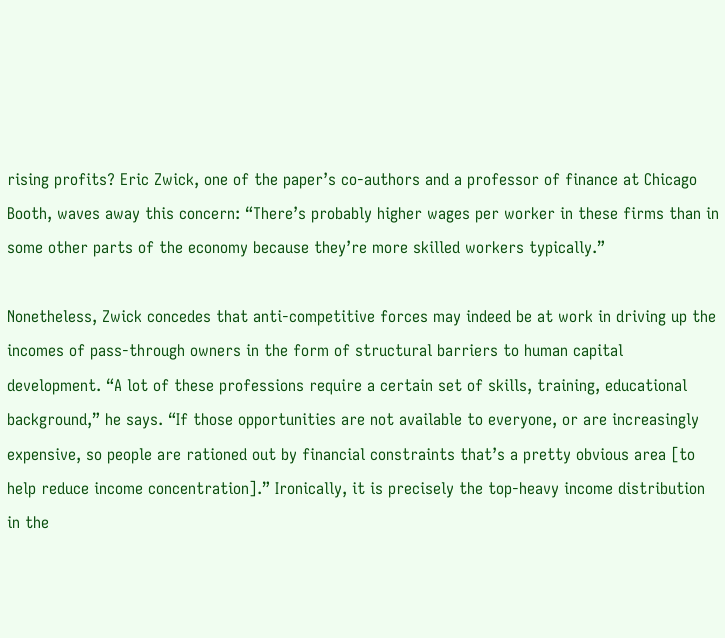rising profits? Eric Zwick, one of the paper’s co-authors and a professor of finance at Chicago Booth, waves away this concern: “There’s probably higher wages per worker in these firms than in some other parts of the economy because they’re more skilled workers typically.”

Nonetheless, Zwick concedes that anti-competitive forces may indeed be at work in driving up the incomes of pass-through owners in the form of structural barriers to human capital development. “A lot of these professions require a certain set of skills, training, educational background,” he says. “If those opportunities are not available to everyone, or are increasingly expensive, so people are rationed out by financial constraints that’s a pretty obvious area [to help reduce income concentration].” Ironically, it is precisely the top-heavy income distribution in the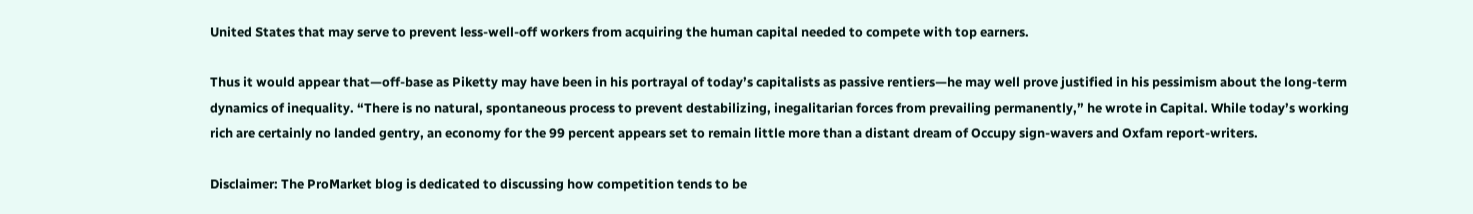United States that may serve to prevent less-well-off workers from acquiring the human capital needed to compete with top earners.

Thus it would appear that—off-base as Piketty may have been in his portrayal of today’s capitalists as passive rentiers—he may well prove justified in his pessimism about the long-term dynamics of inequality. “There is no natural, spontaneous process to prevent destabilizing, inegalitarian forces from prevailing permanently,” he wrote in Capital. While today’s working rich are certainly no landed gentry, an economy for the 99 percent appears set to remain little more than a distant dream of Occupy sign-wavers and Oxfam report-writers.

Disclaimer: The ProMarket blog is dedicated to discussing how competition tends to be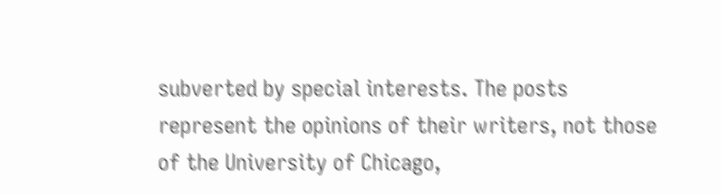subverted by special interests. The posts represent the opinions of their writers, not those of the University of Chicago,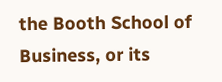the Booth School of Business, or its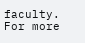faculty. For more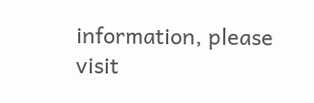information, please visit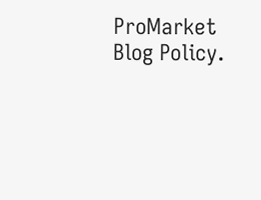ProMarket Blog Policy.